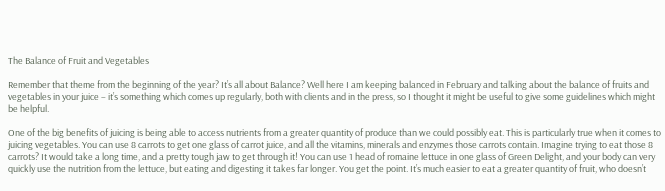The Balance of Fruit and Vegetables

Remember that theme from the beginning of the year? It’s all about Balance? Well here I am keeping balanced in February and talking about the balance of fruits and vegetables in your juice – it’s something which comes up regularly, both with clients and in the press, so I thought it might be useful to give some guidelines which might be helpful.

One of the big benefits of juicing is being able to access nutrients from a greater quantity of produce than we could possibly eat. This is particularly true when it comes to juicing vegetables. You can use 8 carrots to get one glass of carrot juice, and all the vitamins, minerals and enzymes those carrots contain. Imagine trying to eat those 8 carrots? It would take a long time, and a pretty tough jaw to get through it! You can use 1 head of romaine lettuce in one glass of Green Delight, and your body can very quickly use the nutrition from the lettuce, but eating and digesting it takes far longer. You get the point. It’s much easier to eat a greater quantity of fruit, who doesn’t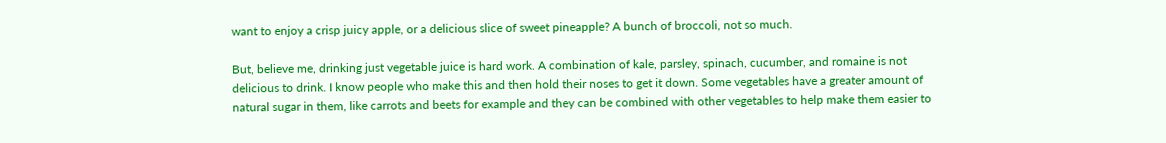want to enjoy a crisp juicy apple, or a delicious slice of sweet pineapple? A bunch of broccoli, not so much.

But, believe me, drinking just vegetable juice is hard work. A combination of kale, parsley, spinach, cucumber, and romaine is not delicious to drink. I know people who make this and then hold their noses to get it down. Some vegetables have a greater amount of natural sugar in them, like carrots and beets for example and they can be combined with other vegetables to help make them easier to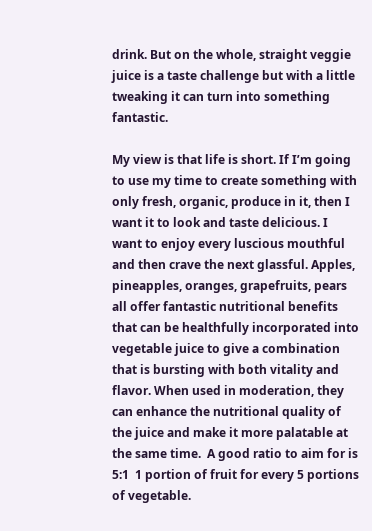drink. But on the whole, straight veggie juice is a taste challenge but with a little tweaking it can turn into something fantastic.

My view is that life is short. If I’m going to use my time to create something with only fresh, organic, produce in it, then I want it to look and taste delicious. I want to enjoy every luscious mouthful and then crave the next glassful. Apples, pineapples, oranges, grapefruits, pears all offer fantastic nutritional benefits that can be healthfully incorporated into vegetable juice to give a combination that is bursting with both vitality and flavor. When used in moderation, they can enhance the nutritional quality of the juice and make it more palatable at the same time.  A good ratio to aim for is 5:1  1 portion of fruit for every 5 portions of vegetable.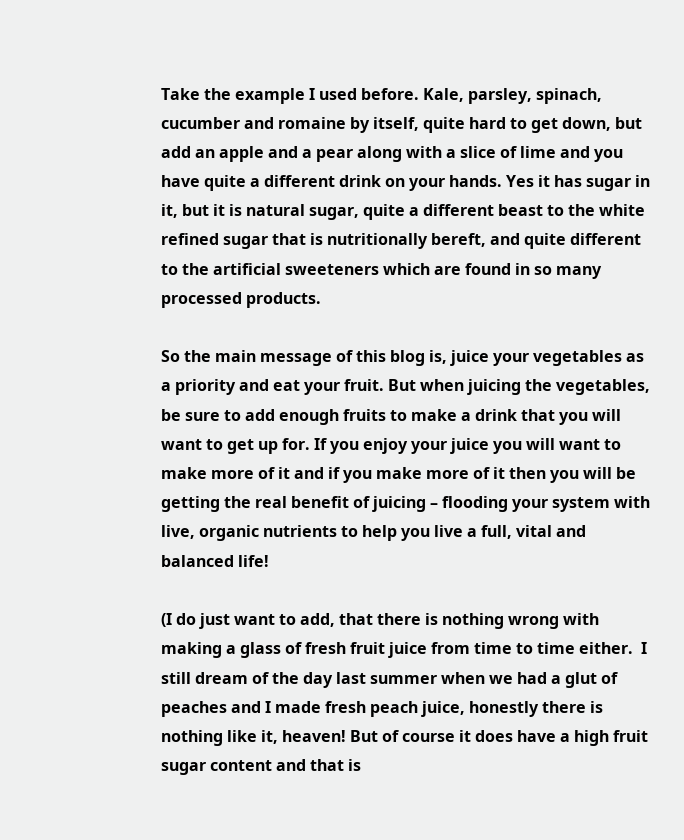Take the example I used before. Kale, parsley, spinach, cucumber and romaine by itself, quite hard to get down, but add an apple and a pear along with a slice of lime and you have quite a different drink on your hands. Yes it has sugar in it, but it is natural sugar, quite a different beast to the white refined sugar that is nutritionally bereft, and quite different to the artificial sweeteners which are found in so many processed products.

So the main message of this blog is, juice your vegetables as a priority and eat your fruit. But when juicing the vegetables, be sure to add enough fruits to make a drink that you will want to get up for. If you enjoy your juice you will want to make more of it and if you make more of it then you will be getting the real benefit of juicing – flooding your system with live, organic nutrients to help you live a full, vital and balanced life!

(I do just want to add, that there is nothing wrong with making a glass of fresh fruit juice from time to time either.  I still dream of the day last summer when we had a glut of peaches and I made fresh peach juice, honestly there is nothing like it, heaven! But of course it does have a high fruit sugar content and that is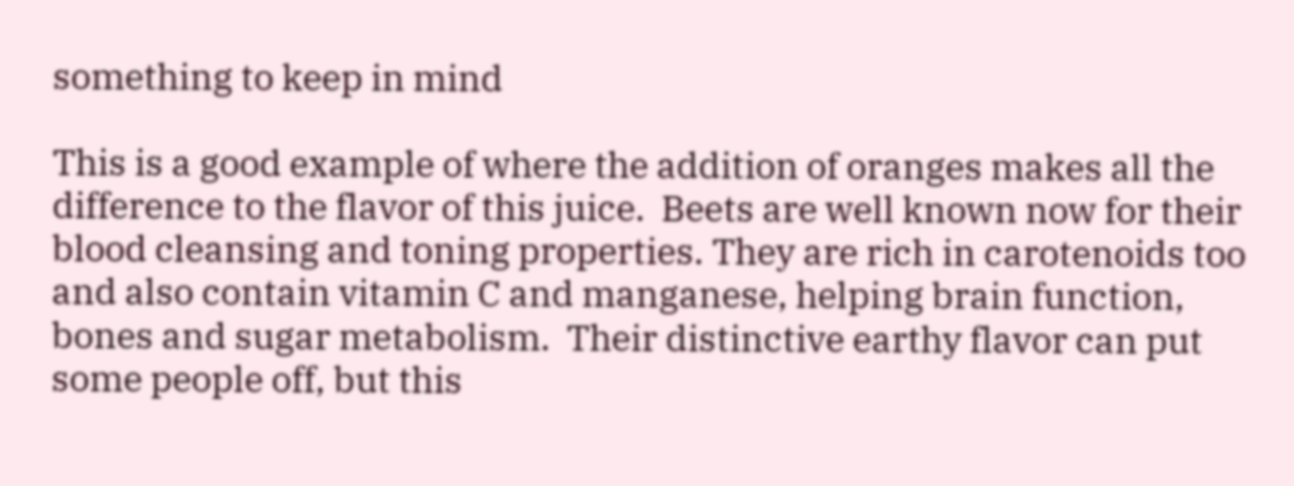something to keep in mind

This is a good example of where the addition of oranges makes all the difference to the flavor of this juice.  Beets are well known now for their blood cleansing and toning properties. They are rich in carotenoids too and also contain vitamin C and manganese, helping brain function, bones and sugar metabolism.  Their distinctive earthy flavor can put some people off, but this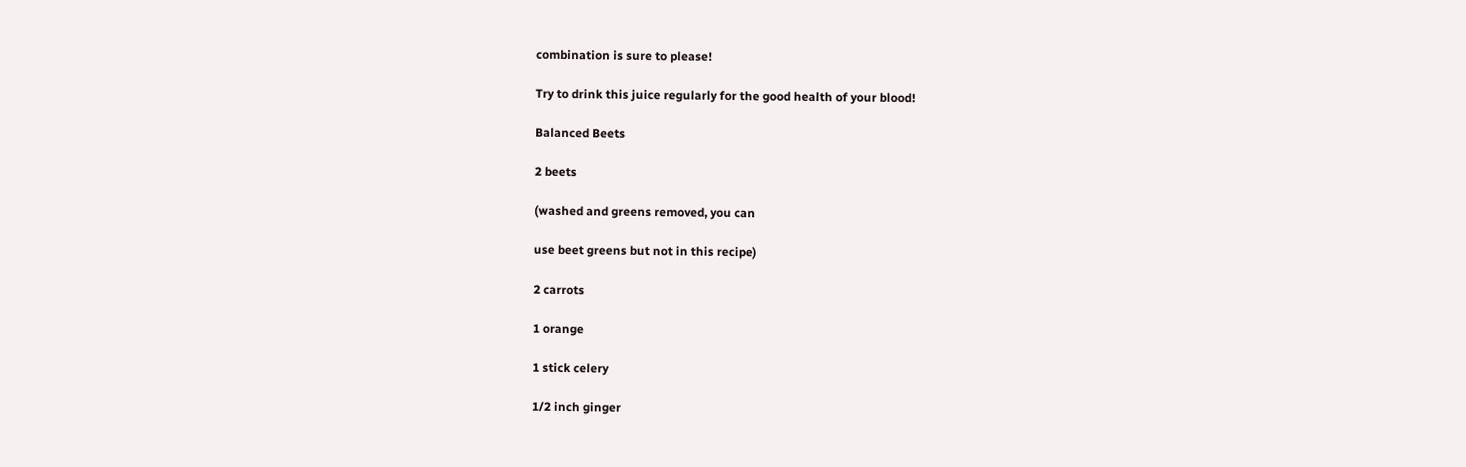combination is sure to please!

Try to drink this juice regularly for the good health of your blood!

Balanced Beets

2 beets

(washed and greens removed, you can

use beet greens but not in this recipe)

2 carrots

1 orange

1 stick celery

1/2 inch ginger